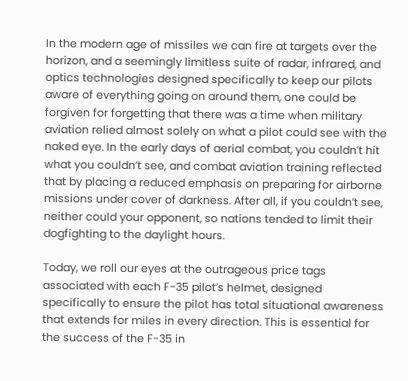In the modern age of missiles we can fire at targets over the horizon, and a seemingly limitless suite of radar, infrared, and optics technologies designed specifically to keep our pilots aware of everything going on around them, one could be forgiven for forgetting that there was a time when military aviation relied almost solely on what a pilot could see with the naked eye. In the early days of aerial combat, you couldn’t hit what you couldn’t see, and combat aviation training reflected that by placing a reduced emphasis on preparing for airborne missions under cover of darkness. After all, if you couldn’t see, neither could your opponent, so nations tended to limit their dogfighting to the daylight hours.

Today, we roll our eyes at the outrageous price tags associated with each F-35 pilot’s helmet, designed specifically to ensure the pilot has total situational awareness that extends for miles in every direction. This is essential for the success of the F-35 in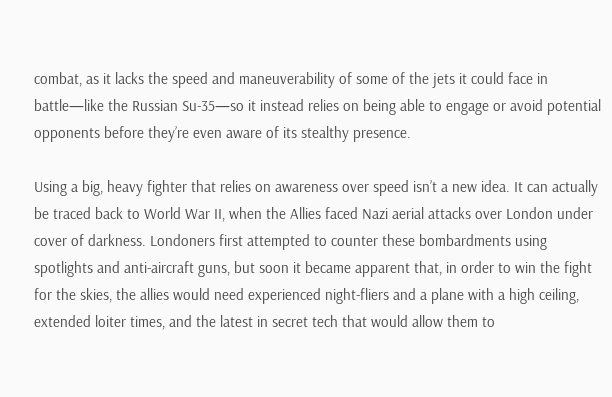combat, as it lacks the speed and maneuverability of some of the jets it could face in battle—like the Russian Su-35—so it instead relies on being able to engage or avoid potential opponents before they’re even aware of its stealthy presence.

Using a big, heavy fighter that relies on awareness over speed isn’t a new idea. It can actually be traced back to World War II, when the Allies faced Nazi aerial attacks over London under cover of darkness. Londoners first attempted to counter these bombardments using spotlights and anti-aircraft guns, but soon it became apparent that, in order to win the fight for the skies, the allies would need experienced night-fliers and a plane with a high ceiling, extended loiter times, and the latest in secret tech that would allow them to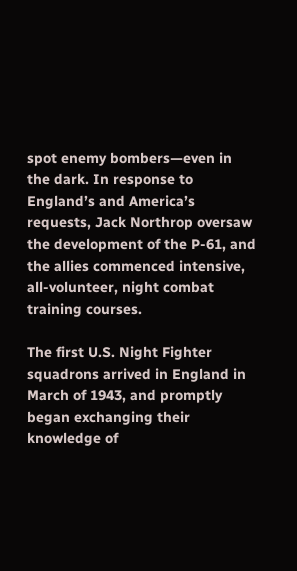spot enemy bombers—even in the dark. In response to England’s and America’s requests, Jack Northrop oversaw the development of the P-61, and the allies commenced intensive, all-volunteer, night combat training courses.

The first U.S. Night Fighter squadrons arrived in England in March of 1943, and promptly began exchanging their knowledge of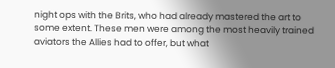night ops with the Brits, who had already mastered the art to some extent. These men were among the most heavily trained aviators the Allies had to offer, but what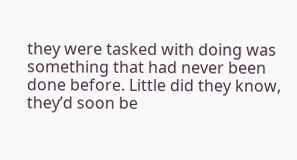they were tasked with doing was something that had never been done before. Little did they know, they’d soon be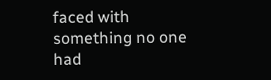faced with something no one had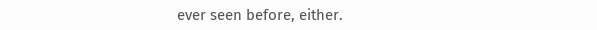ever seen before, either.